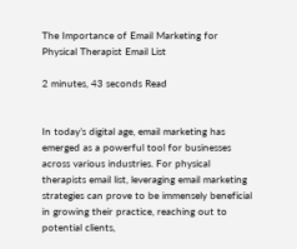The Importance of Email Marketing for Physical Therapist Email List

2 minutes, 43 seconds Read


In today’s digital age, email marketing has emerged as a powerful tool for businesses across various industries. For physical therapists email list, leveraging email marketing strategies can prove to be immensely beneficial in growing their practice, reaching out to potential clients,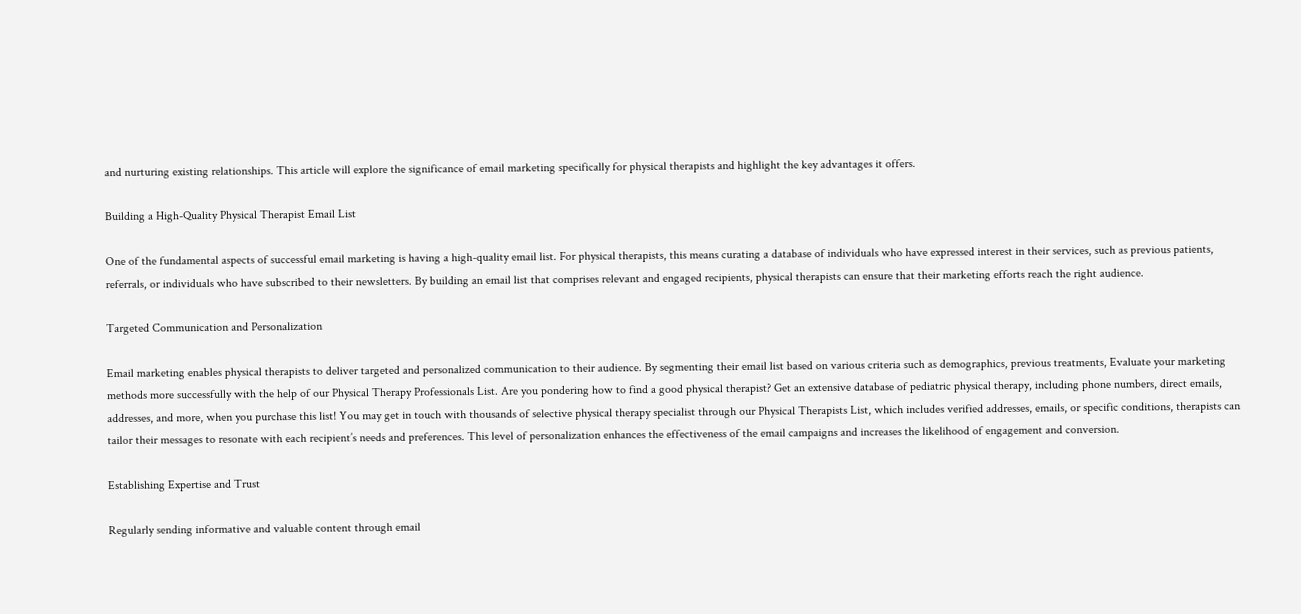and nurturing existing relationships. This article will explore the significance of email marketing specifically for physical therapists and highlight the key advantages it offers.

Building a High-Quality Physical Therapist Email List

One of the fundamental aspects of successful email marketing is having a high-quality email list. For physical therapists, this means curating a database of individuals who have expressed interest in their services, such as previous patients, referrals, or individuals who have subscribed to their newsletters. By building an email list that comprises relevant and engaged recipients, physical therapists can ensure that their marketing efforts reach the right audience.

Targeted Communication and Personalization

Email marketing enables physical therapists to deliver targeted and personalized communication to their audience. By segmenting their email list based on various criteria such as demographics, previous treatments, Evaluate your marketing methods more successfully with the help of our Physical Therapy Professionals List. Are you pondering how to find a good physical therapist? Get an extensive database of pediatric physical therapy, including phone numbers, direct emails, addresses, and more, when you purchase this list! You may get in touch with thousands of selective physical therapy specialist through our Physical Therapists List, which includes verified addresses, emails, or specific conditions, therapists can tailor their messages to resonate with each recipient’s needs and preferences. This level of personalization enhances the effectiveness of the email campaigns and increases the likelihood of engagement and conversion.

Establishing Expertise and Trust

Regularly sending informative and valuable content through email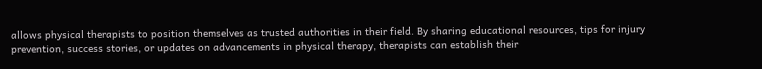allows physical therapists to position themselves as trusted authorities in their field. By sharing educational resources, tips for injury prevention, success stories, or updates on advancements in physical therapy, therapists can establish their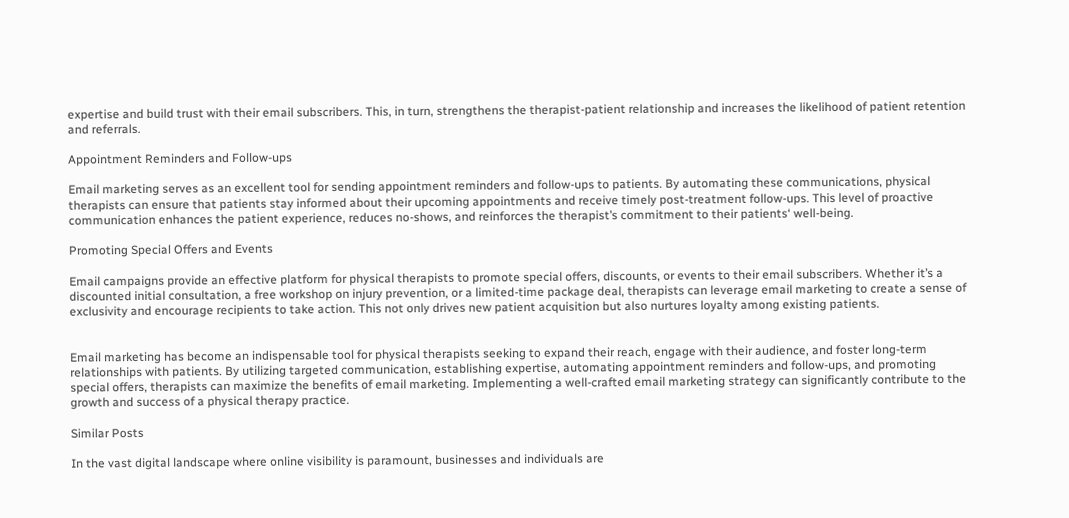expertise and build trust with their email subscribers. This, in turn, strengthens the therapist-patient relationship and increases the likelihood of patient retention and referrals.

Appointment Reminders and Follow-ups

Email marketing serves as an excellent tool for sending appointment reminders and follow-ups to patients. By automating these communications, physical therapists can ensure that patients stay informed about their upcoming appointments and receive timely post-treatment follow-ups. This level of proactive communication enhances the patient experience, reduces no-shows, and reinforces the therapist’s commitment to their patients‘ well-being.

Promoting Special Offers and Events

Email campaigns provide an effective platform for physical therapists to promote special offers, discounts, or events to their email subscribers. Whether it’s a discounted initial consultation, a free workshop on injury prevention, or a limited-time package deal, therapists can leverage email marketing to create a sense of exclusivity and encourage recipients to take action. This not only drives new patient acquisition but also nurtures loyalty among existing patients.


Email marketing has become an indispensable tool for physical therapists seeking to expand their reach, engage with their audience, and foster long-term relationships with patients. By utilizing targeted communication, establishing expertise, automating appointment reminders and follow-ups, and promoting special offers, therapists can maximize the benefits of email marketing. Implementing a well-crafted email marketing strategy can significantly contribute to the growth and success of a physical therapy practice.

Similar Posts

In the vast digital landscape where online visibility is paramount, businesses and individuals are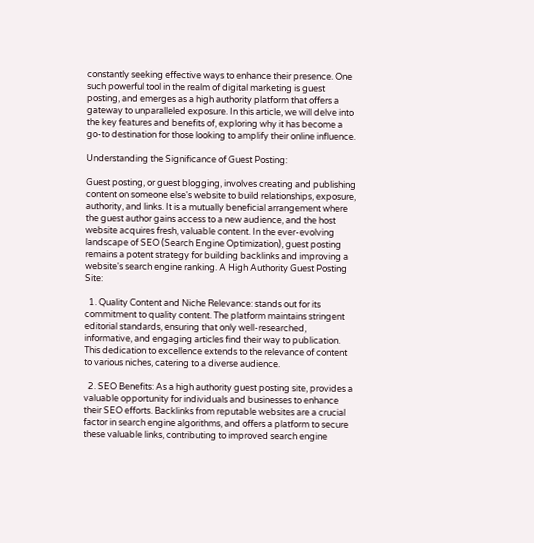constantly seeking effective ways to enhance their presence. One such powerful tool in the realm of digital marketing is guest posting, and emerges as a high authority platform that offers a gateway to unparalleled exposure. In this article, we will delve into the key features and benefits of, exploring why it has become a go-to destination for those looking to amplify their online influence.

Understanding the Significance of Guest Posting:

Guest posting, or guest blogging, involves creating and publishing content on someone else's website to build relationships, exposure, authority, and links. It is a mutually beneficial arrangement where the guest author gains access to a new audience, and the host website acquires fresh, valuable content. In the ever-evolving landscape of SEO (Search Engine Optimization), guest posting remains a potent strategy for building backlinks and improving a website's search engine ranking. A High Authority Guest Posting Site:

  1. Quality Content and Niche Relevance: stands out for its commitment to quality content. The platform maintains stringent editorial standards, ensuring that only well-researched, informative, and engaging articles find their way to publication. This dedication to excellence extends to the relevance of content to various niches, catering to a diverse audience.

  2. SEO Benefits: As a high authority guest posting site, provides a valuable opportunity for individuals and businesses to enhance their SEO efforts. Backlinks from reputable websites are a crucial factor in search engine algorithms, and offers a platform to secure these valuable links, contributing to improved search engine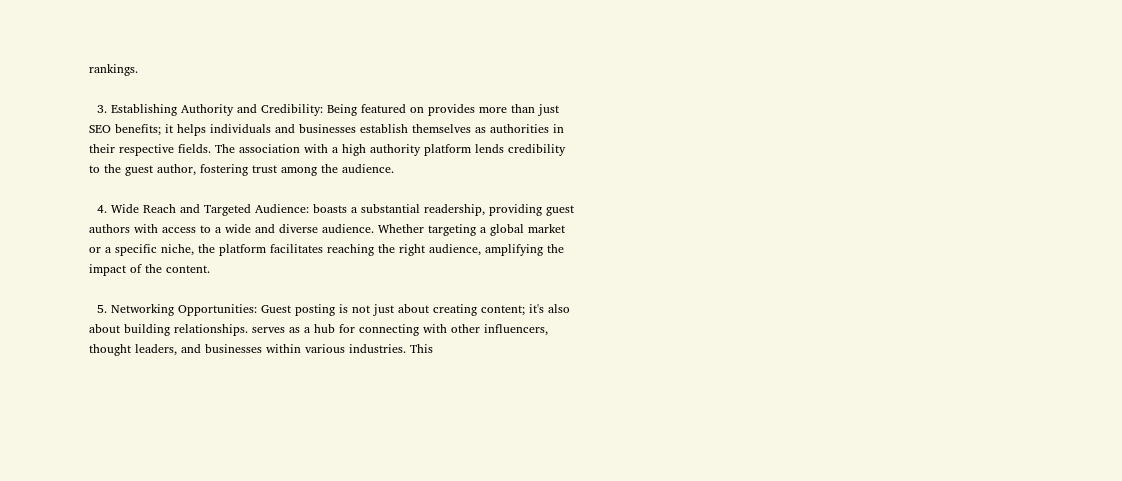rankings.

  3. Establishing Authority and Credibility: Being featured on provides more than just SEO benefits; it helps individuals and businesses establish themselves as authorities in their respective fields. The association with a high authority platform lends credibility to the guest author, fostering trust among the audience.

  4. Wide Reach and Targeted Audience: boasts a substantial readership, providing guest authors with access to a wide and diverse audience. Whether targeting a global market or a specific niche, the platform facilitates reaching the right audience, amplifying the impact of the content.

  5. Networking Opportunities: Guest posting is not just about creating content; it's also about building relationships. serves as a hub for connecting with other influencers, thought leaders, and businesses within various industries. This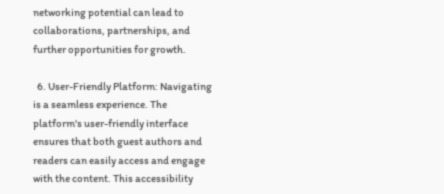networking potential can lead to collaborations, partnerships, and further opportunities for growth.

  6. User-Friendly Platform: Navigating is a seamless experience. The platform's user-friendly interface ensures that both guest authors and readers can easily access and engage with the content. This accessibility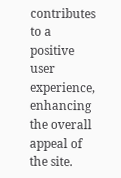contributes to a positive user experience, enhancing the overall appeal of the site.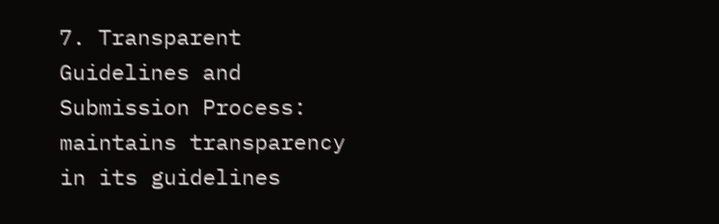7. Transparent Guidelines and Submission Process: maintains transparency in its guidelines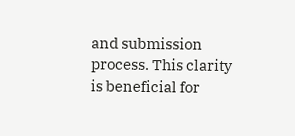and submission process. This clarity is beneficial for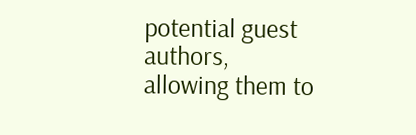potential guest authors, allowing them to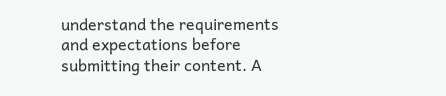understand the requirements and expectations before submitting their content. A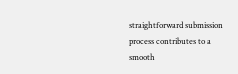straightforward submission process contributes to a smooth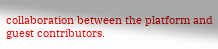collaboration between the platform and guest contributors.